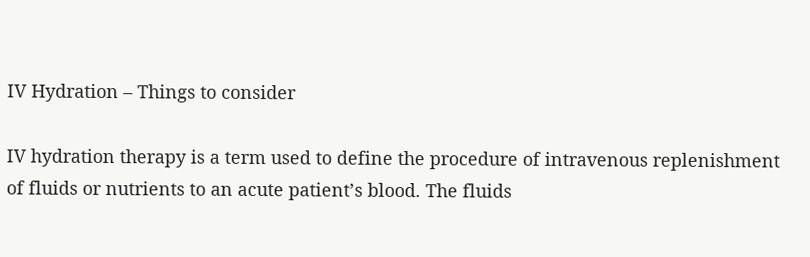IV Hydration – Things to consider

IV hydration therapy is a term used to define the procedure of intravenous replenishment of fluids or nutrients to an acute patient’s blood. The fluids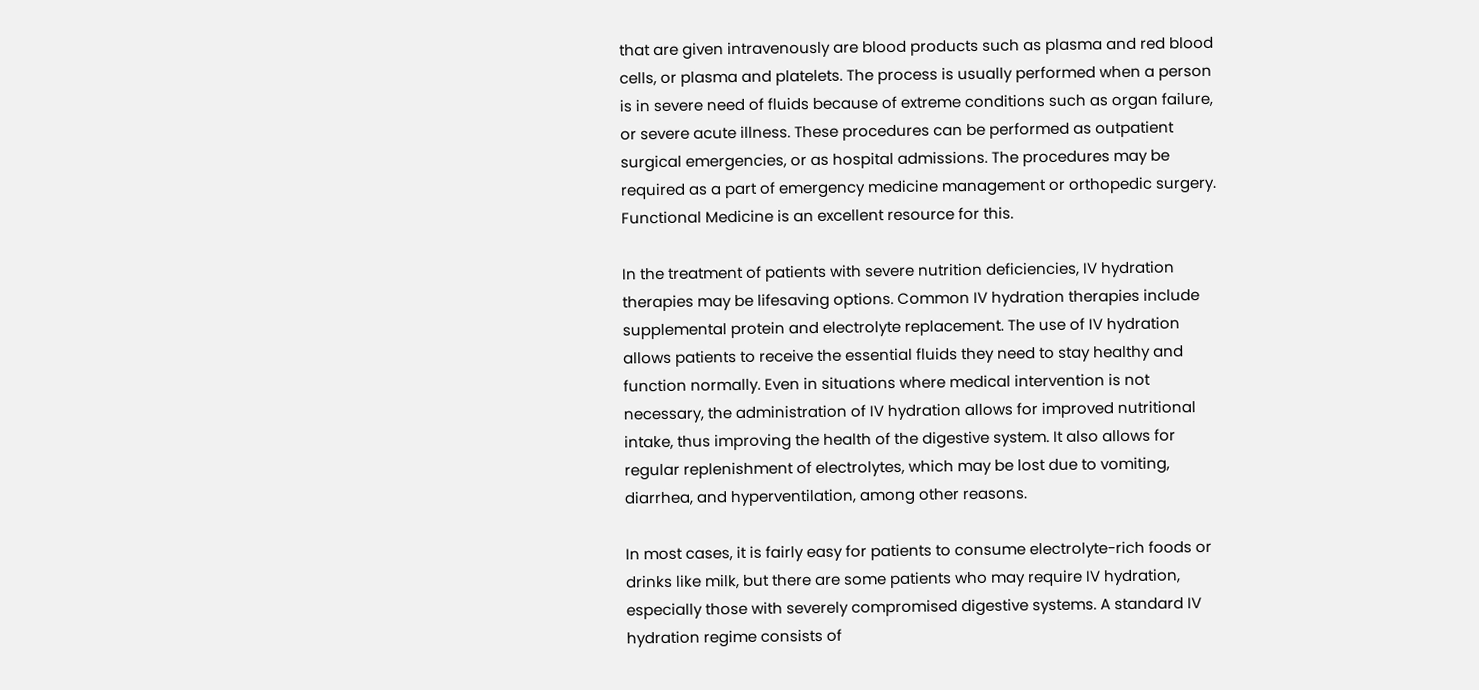that are given intravenously are blood products such as plasma and red blood cells, or plasma and platelets. The process is usually performed when a person is in severe need of fluids because of extreme conditions such as organ failure, or severe acute illness. These procedures can be performed as outpatient surgical emergencies, or as hospital admissions. The procedures may be required as a part of emergency medicine management or orthopedic surgery. Functional Medicine is an excellent resource for this.

In the treatment of patients with severe nutrition deficiencies, IV hydration therapies may be lifesaving options. Common IV hydration therapies include supplemental protein and electrolyte replacement. The use of IV hydration allows patients to receive the essential fluids they need to stay healthy and function normally. Even in situations where medical intervention is not necessary, the administration of IV hydration allows for improved nutritional intake, thus improving the health of the digestive system. It also allows for regular replenishment of electrolytes, which may be lost due to vomiting, diarrhea, and hyperventilation, among other reasons.

In most cases, it is fairly easy for patients to consume electrolyte-rich foods or drinks like milk, but there are some patients who may require IV hydration, especially those with severely compromised digestive systems. A standard IV hydration regime consists of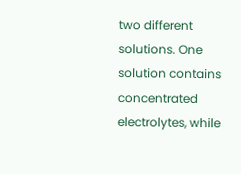two different solutions. One solution contains concentrated electrolytes, while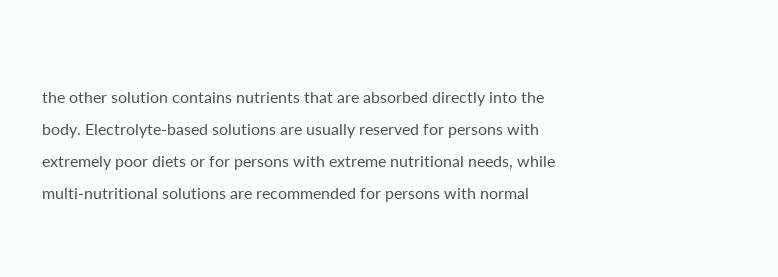the other solution contains nutrients that are absorbed directly into the body. Electrolyte-based solutions are usually reserved for persons with extremely poor diets or for persons with extreme nutritional needs, while multi-nutritional solutions are recommended for persons with normal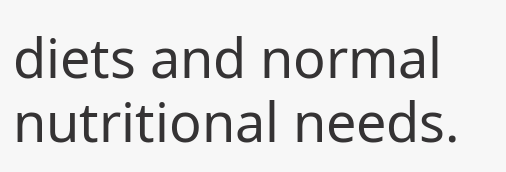diets and normal nutritional needs.